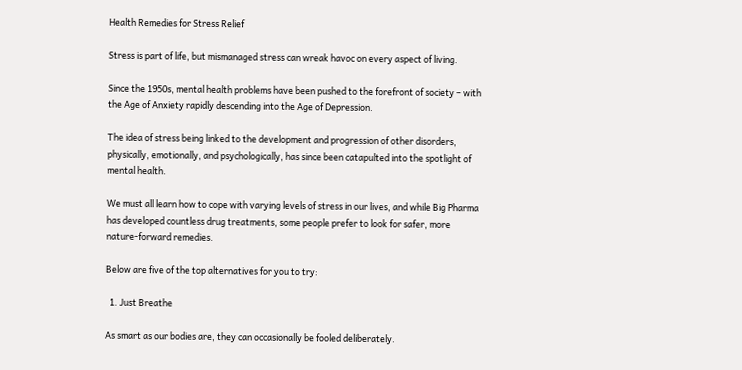Health Remedies for Stress Relief

Stress is part of life, but mismanaged stress can wreak havoc on every aspect of living.

Since the 1950s, mental health problems have been pushed to the forefront of society – with the Age of Anxiety rapidly descending into the Age of Depression.

The idea of stress being linked to the development and progression of other disorders, physically, emotionally, and psychologically, has since been catapulted into the spotlight of mental health.

We must all learn how to cope with varying levels of stress in our lives, and while Big Pharma has developed countless drug treatments, some people prefer to look for safer, more nature-forward remedies.

Below are five of the top alternatives for you to try:

  1. Just Breathe

As smart as our bodies are, they can occasionally be fooled deliberately.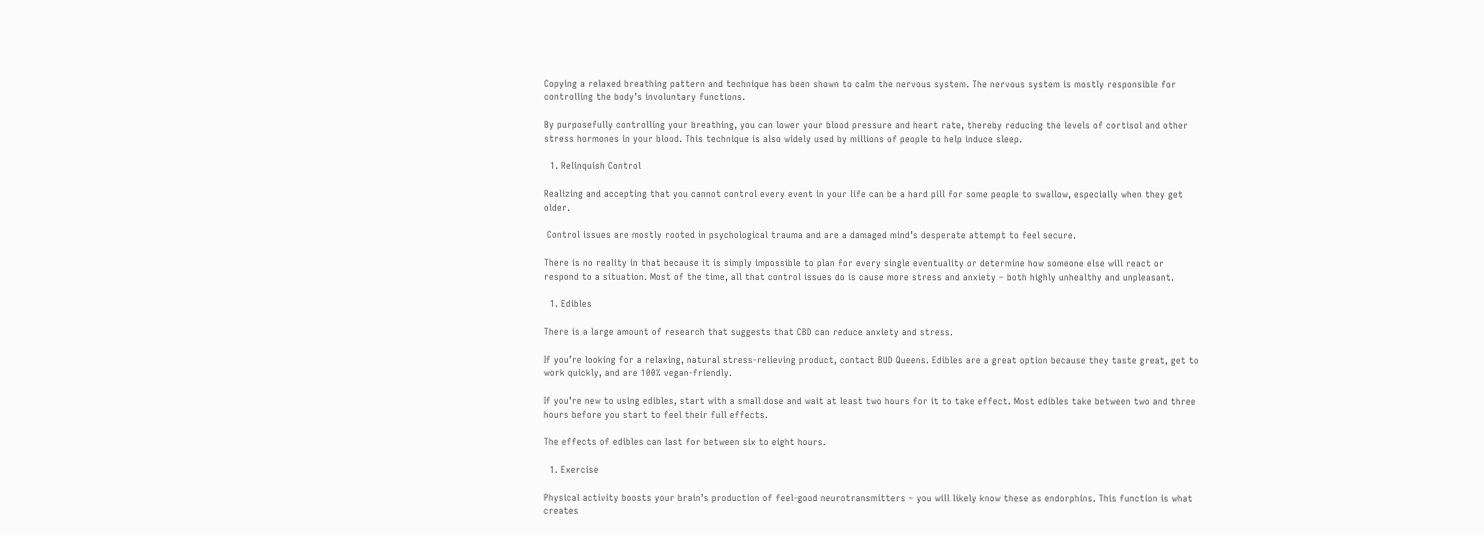Copying a relaxed breathing pattern and technique has been shown to calm the nervous system. The nervous system is mostly responsible for controlling the body’s involuntary functions.

By purposefully controlling your breathing, you can lower your blood pressure and heart rate, thereby reducing the levels of cortisol and other stress hormones in your blood. This technique is also widely used by millions of people to help induce sleep.

  1. Relinquish Control

Realizing and accepting that you cannot control every event in your life can be a hard pill for some people to swallow, especially when they get older.

 Control issues are mostly rooted in psychological trauma and are a damaged mind’s desperate attempt to feel secure.

There is no reality in that because it is simply impossible to plan for every single eventuality or determine how someone else will react or respond to a situation. Most of the time, all that control issues do is cause more stress and anxiety – both highly unhealthy and unpleasant.

  1. Edibles

There is a large amount of research that suggests that CBD can reduce anxiety and stress.

If you’re looking for a relaxing, natural stress-relieving product, contact BUD Queens. Edibles are a great option because they taste great, get to work quickly, and are 100% vegan-friendly.

If you’re new to using edibles, start with a small dose and wait at least two hours for it to take effect. Most edibles take between two and three hours before you start to feel their full effects.

The effects of edibles can last for between six to eight hours.

  1. Exercise

Physical activity boosts your brain’s production of feel-good neurotransmitters – you will likely know these as endorphins. This function is what creates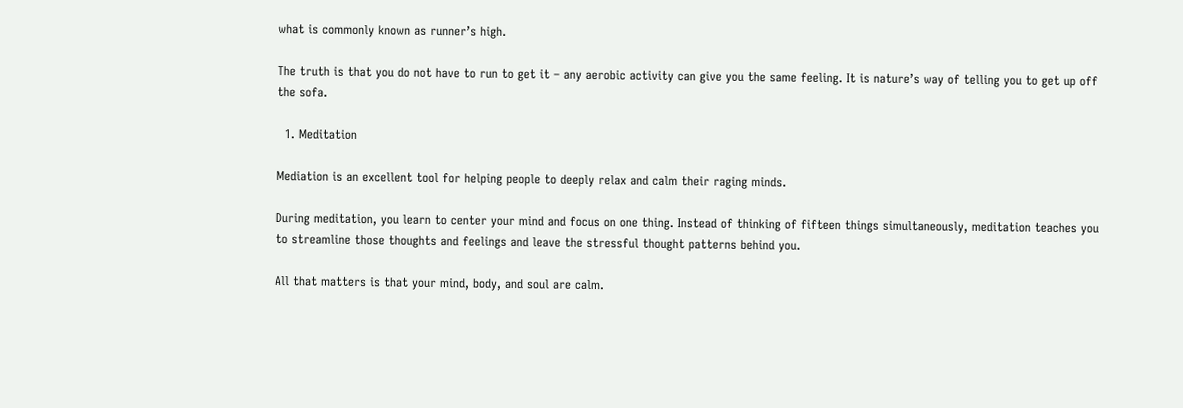what is commonly known as runner’s high.

The truth is that you do not have to run to get it – any aerobic activity can give you the same feeling. It is nature’s way of telling you to get up off the sofa.

  1. Meditation

Mediation is an excellent tool for helping people to deeply relax and calm their raging minds.

During meditation, you learn to center your mind and focus on one thing. Instead of thinking of fifteen things simultaneously, meditation teaches you to streamline those thoughts and feelings and leave the stressful thought patterns behind you.

All that matters is that your mind, body, and soul are calm.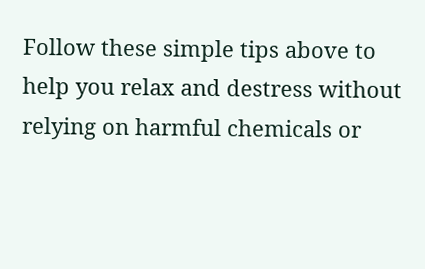Follow these simple tips above to help you relax and destress without relying on harmful chemicals or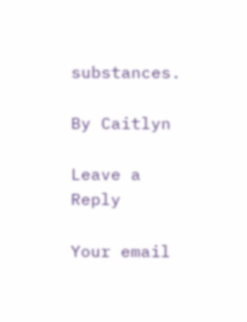substances.

By Caitlyn

Leave a Reply

Your email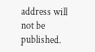address will not be published.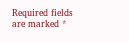Required fields are marked *